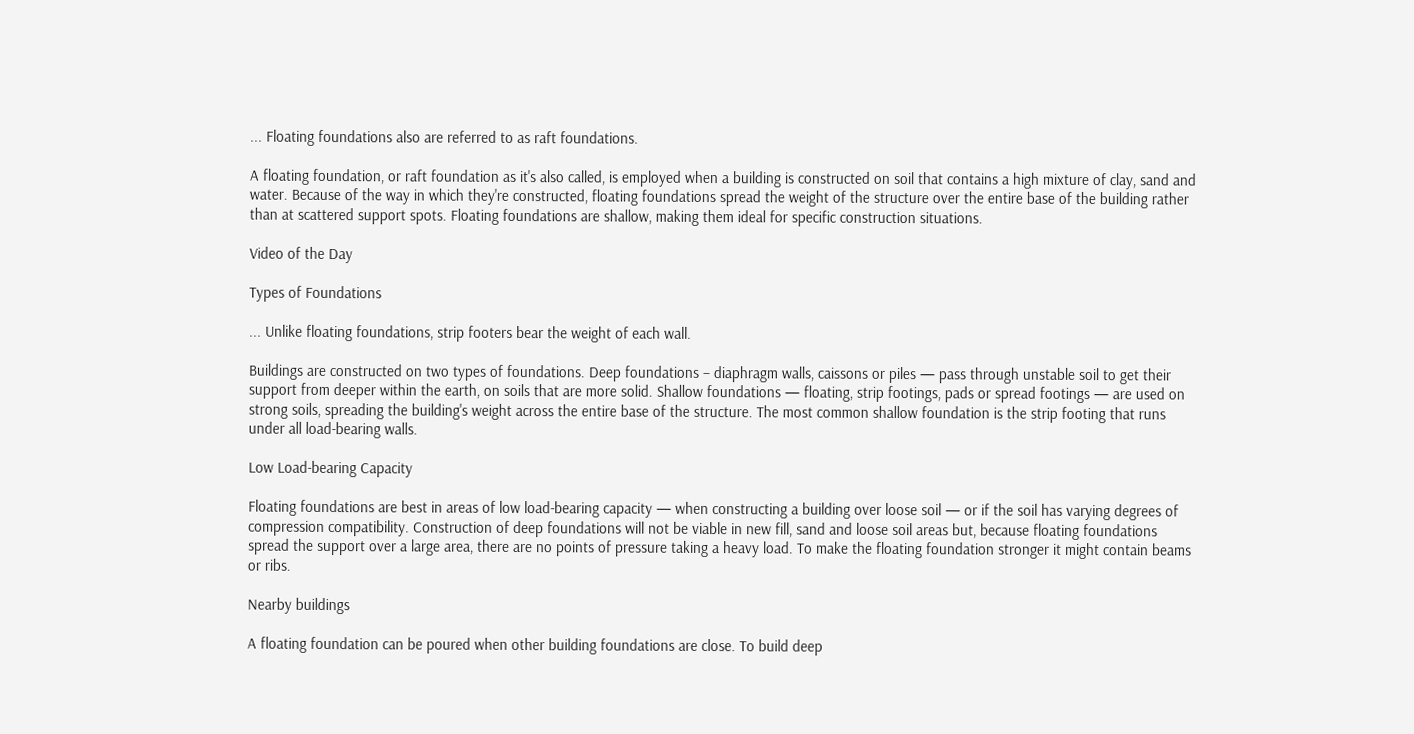... Floating foundations also are referred to as raft foundations.

A floating foundation, or raft foundation as it's also called, is employed when a building is constructed on soil that contains a high mixture of clay, sand and water. Because of the way in which they're constructed, floating foundations spread the weight of the structure over the entire base of the building rather than at scattered support spots. Floating foundations are shallow, making them ideal for specific construction situations.

Video of the Day

Types of Foundations

... Unlike floating foundations, strip footers bear the weight of each wall.

Buildings are constructed on two types of foundations. Deep foundations – diaphragm walls, caissons or piles — pass through unstable soil to get their support from deeper within the earth, on soils that are more solid. Shallow foundations — floating, strip footings, pads or spread footings — are used on strong soils, spreading the building's weight across the entire base of the structure. The most common shallow foundation is the strip footing that runs under all load-bearing walls.

Low Load-bearing Capacity

Floating foundations are best in areas of low load-bearing capacity — when constructing a building over loose soil — or if the soil has varying degrees of compression compatibility. Construction of deep foundations will not be viable in new fill, sand and loose soil areas but, because floating foundations spread the support over a large area, there are no points of pressure taking a heavy load. To make the floating foundation stronger it might contain beams or ribs.

Nearby buildings

A floating foundation can be poured when other building foundations are close. To build deep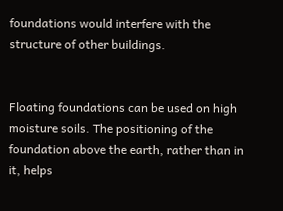foundations would interfere with the structure of other buildings.


Floating foundations can be used on high moisture soils. The positioning of the foundation above the earth, rather than in it, helps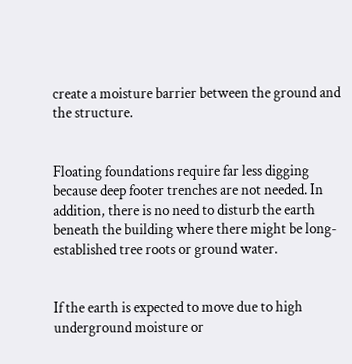create a moisture barrier between the ground and the structure.


Floating foundations require far less digging because deep footer trenches are not needed. In addition, there is no need to disturb the earth beneath the building where there might be long-established tree roots or ground water.


If the earth is expected to move due to high underground moisture or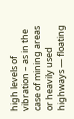high levels of vibration – as in the case of mining areas or heavily used highways — floating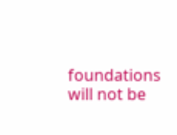foundations will not be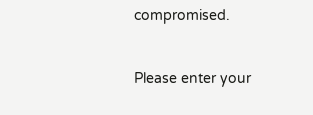compromised.


Please enter your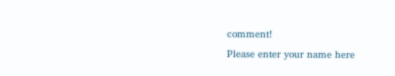comment!
Please enter your name here